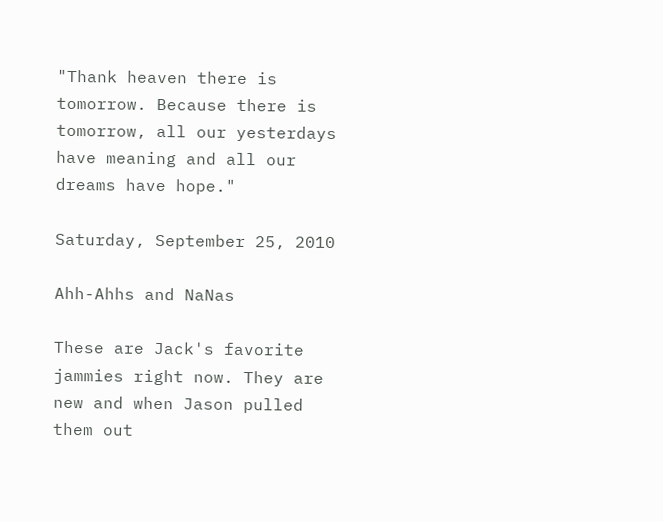"Thank heaven there is tomorrow. Because there is tomorrow, all our yesterdays have meaning and all our dreams have hope."

Saturday, September 25, 2010

Ahh-Ahhs and NaNas

These are Jack's favorite jammies right now. They are new and when Jason pulled them out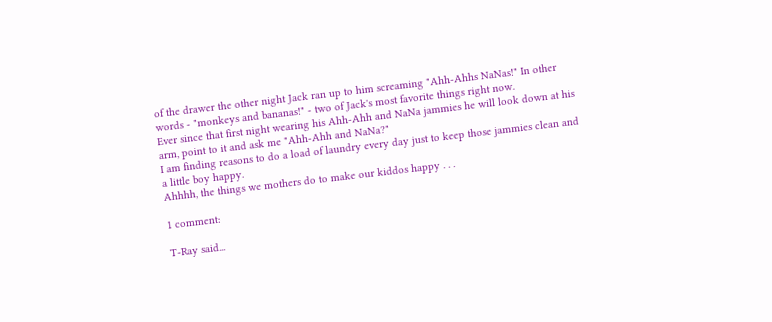of the drawer the other night Jack ran up to him screaming "Ahh-Ahhs NaNas!" In other words - "monkeys and bananas!" - two of Jack's most favorite things right now.
Ever since that first night wearing his Ahh-Ahh and NaNa jammies he will look down at his arm, point to it and ask me "Ahh-Ahh and NaNa?"
I am finding reasons to do a load of laundry every day just to keep those jammies clean and a little boy happy.
Ahhhh, the things we mothers do to make our kiddos happy . . .

1 comment:

T-Ray said...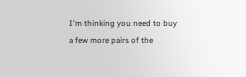I'm thinking you need to buy a few more pairs of the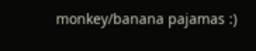monkey/banana pajamas :)